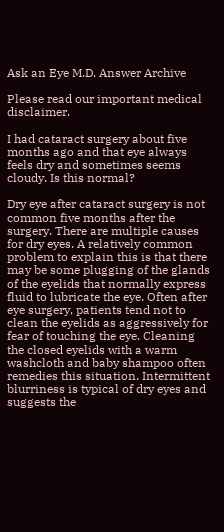Ask an Eye M.D. Answer Archive

Please read our important medical disclaimer.

I had cataract surgery about five months ago and that eye always feels dry and sometimes seems cloudy. Is this normal?

Dry eye after cataract surgery is not common five months after the surgery. There are multiple causes for dry eyes. A relatively common problem to explain this is that there may be some plugging of the glands of the eyelids that normally express fluid to lubricate the eye. Often after eye surgery, patients tend not to clean the eyelids as aggressively for fear of touching the eye. Cleaning the closed eyelids with a warm washcloth and baby shampoo often remedies this situation. Intermittent blurriness is typical of dry eyes and suggests the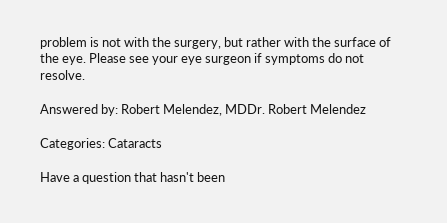problem is not with the surgery, but rather with the surface of the eye. Please see your eye surgeon if symptoms do not resolve.

Answered by: Robert Melendez, MDDr. Robert Melendez

Categories: Cataracts

Have a question that hasn't been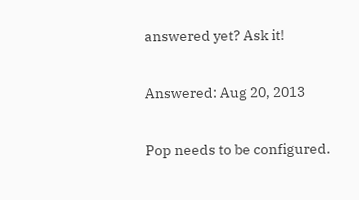answered yet? Ask it!

Answered: Aug 20, 2013

Pop needs to be configured.